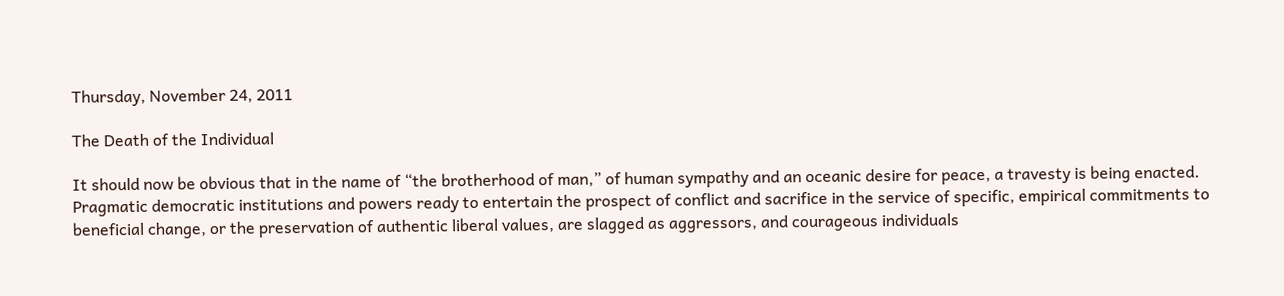Thursday, November 24, 2011

The Death of the Individual

It should now be obvious that in the name of “the brotherhood of man,” of human sympathy and an oceanic desire for peace, a travesty is being enacted. Pragmatic democratic institutions and powers ready to entertain the prospect of conflict and sacrifice in the service of specific, empirical commitments to beneficial change, or the preservation of authentic liberal values, are slagged as aggressors, and courageous individuals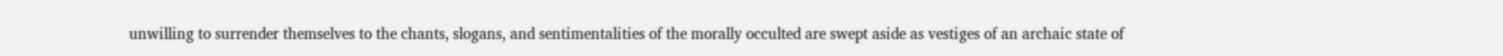unwilling to surrender themselves to the chants, slogans, and sentimentalities of the morally occulted are swept aside as vestiges of an archaic state of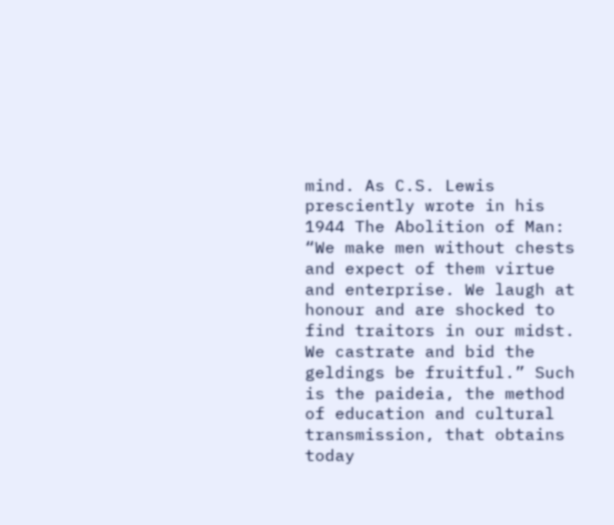mind. As C.S. Lewis presciently wrote in his 1944 The Abolition of Man: “We make men without chests and expect of them virtue and enterprise. We laugh at honour and are shocked to find traitors in our midst. We castrate and bid the geldings be fruitful.” Such is the paideia, the method of education and cultural transmission, that obtains today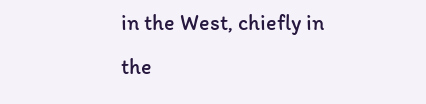in the West, chiefly in the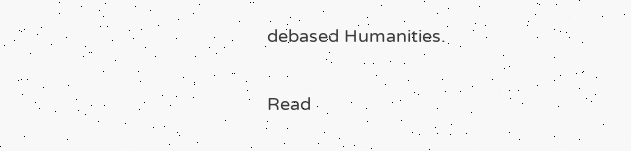debased Humanities.

Read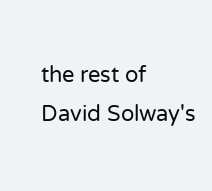the rest of
David Solway's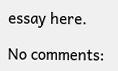essay here.

No comments: